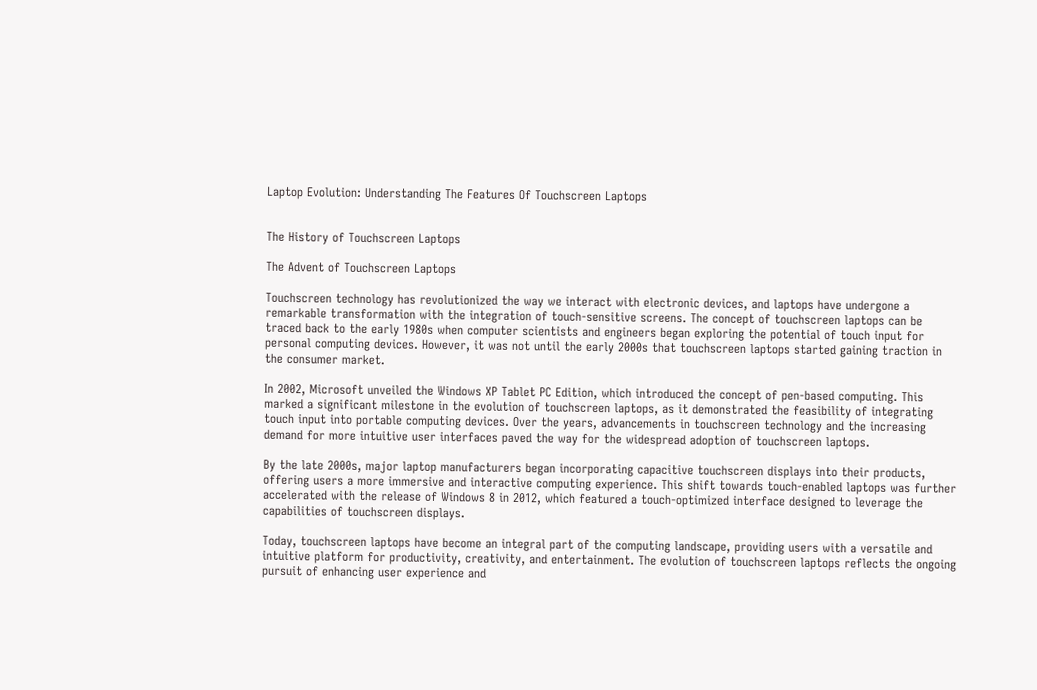Laptop Evolution: Understanding The Features Of Touchscreen Laptops


The History of Touchscreen Laptops

The Advent of Touchscreen Laptops

Touchscreen technology has revolutionized the way we interact with electronic devices, and laptops have undergone a remarkable transformation with the integration of touch-sensitive screens. The concept of touchscreen laptops can be traced back to the early 1980s when computer scientists and engineers began exploring the potential of touch input for personal computing devices. However, it was not until the early 2000s that touchscreen laptops started gaining traction in the consumer market.

In 2002, Microsoft unveiled the Windows XP Tablet PC Edition, which introduced the concept of pen-based computing. This marked a significant milestone in the evolution of touchscreen laptops, as it demonstrated the feasibility of integrating touch input into portable computing devices. Over the years, advancements in touchscreen technology and the increasing demand for more intuitive user interfaces paved the way for the widespread adoption of touchscreen laptops.

By the late 2000s, major laptop manufacturers began incorporating capacitive touchscreen displays into their products, offering users a more immersive and interactive computing experience. This shift towards touch-enabled laptops was further accelerated with the release of Windows 8 in 2012, which featured a touch-optimized interface designed to leverage the capabilities of touchscreen displays.

Today, touchscreen laptops have become an integral part of the computing landscape, providing users with a versatile and intuitive platform for productivity, creativity, and entertainment. The evolution of touchscreen laptops reflects the ongoing pursuit of enhancing user experience and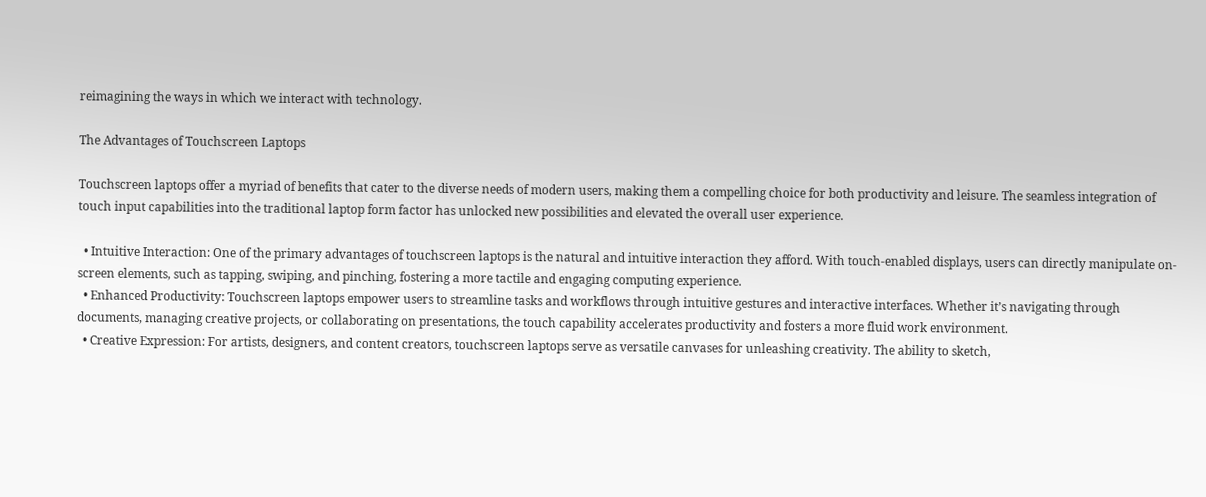reimagining the ways in which we interact with technology.

The Advantages of Touchscreen Laptops

Touchscreen laptops offer a myriad of benefits that cater to the diverse needs of modern users, making them a compelling choice for both productivity and leisure. The seamless integration of touch input capabilities into the traditional laptop form factor has unlocked new possibilities and elevated the overall user experience.

  • Intuitive Interaction: One of the primary advantages of touchscreen laptops is the natural and intuitive interaction they afford. With touch-enabled displays, users can directly manipulate on-screen elements, such as tapping, swiping, and pinching, fostering a more tactile and engaging computing experience.
  • Enhanced Productivity: Touchscreen laptops empower users to streamline tasks and workflows through intuitive gestures and interactive interfaces. Whether it’s navigating through documents, managing creative projects, or collaborating on presentations, the touch capability accelerates productivity and fosters a more fluid work environment.
  • Creative Expression: For artists, designers, and content creators, touchscreen laptops serve as versatile canvases for unleashing creativity. The ability to sketch,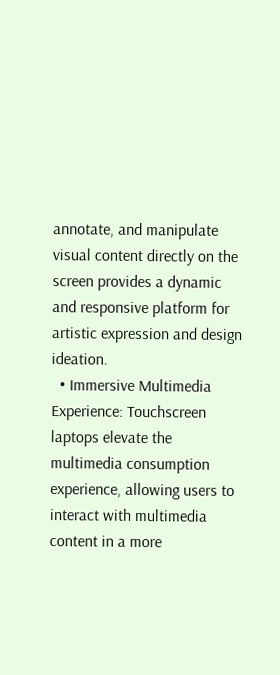annotate, and manipulate visual content directly on the screen provides a dynamic and responsive platform for artistic expression and design ideation.
  • Immersive Multimedia Experience: Touchscreen laptops elevate the multimedia consumption experience, allowing users to interact with multimedia content in a more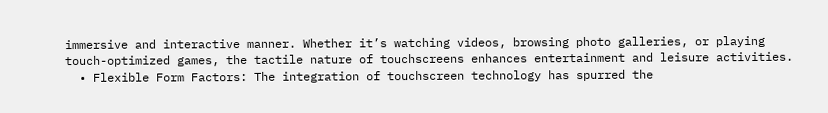immersive and interactive manner. Whether it’s watching videos, browsing photo galleries, or playing touch-optimized games, the tactile nature of touchscreens enhances entertainment and leisure activities.
  • Flexible Form Factors: The integration of touchscreen technology has spurred the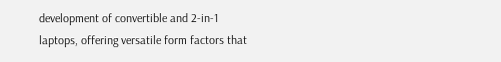development of convertible and 2-in-1 laptops, offering versatile form factors that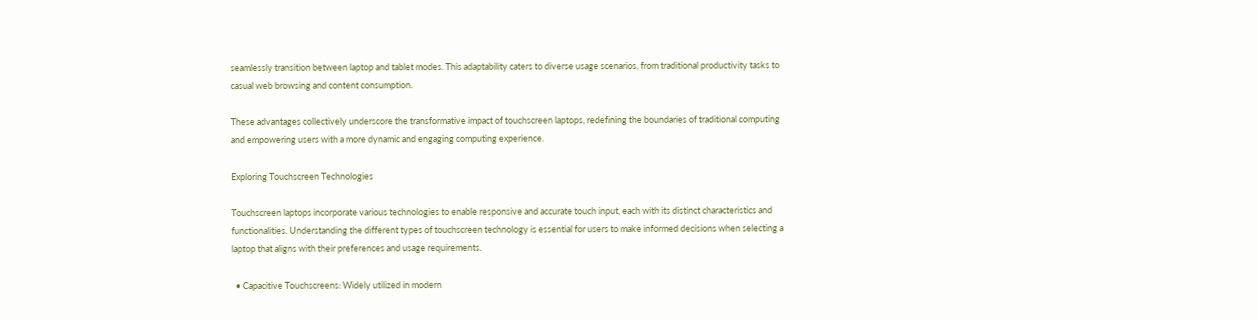seamlessly transition between laptop and tablet modes. This adaptability caters to diverse usage scenarios, from traditional productivity tasks to casual web browsing and content consumption.

These advantages collectively underscore the transformative impact of touchscreen laptops, redefining the boundaries of traditional computing and empowering users with a more dynamic and engaging computing experience.

Exploring Touchscreen Technologies

Touchscreen laptops incorporate various technologies to enable responsive and accurate touch input, each with its distinct characteristics and functionalities. Understanding the different types of touchscreen technology is essential for users to make informed decisions when selecting a laptop that aligns with their preferences and usage requirements.

  • Capacitive Touchscreens: Widely utilized in modern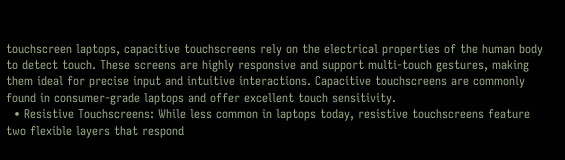touchscreen laptops, capacitive touchscreens rely on the electrical properties of the human body to detect touch. These screens are highly responsive and support multi-touch gestures, making them ideal for precise input and intuitive interactions. Capacitive touchscreens are commonly found in consumer-grade laptops and offer excellent touch sensitivity.
  • Resistive Touchscreens: While less common in laptops today, resistive touchscreens feature two flexible layers that respond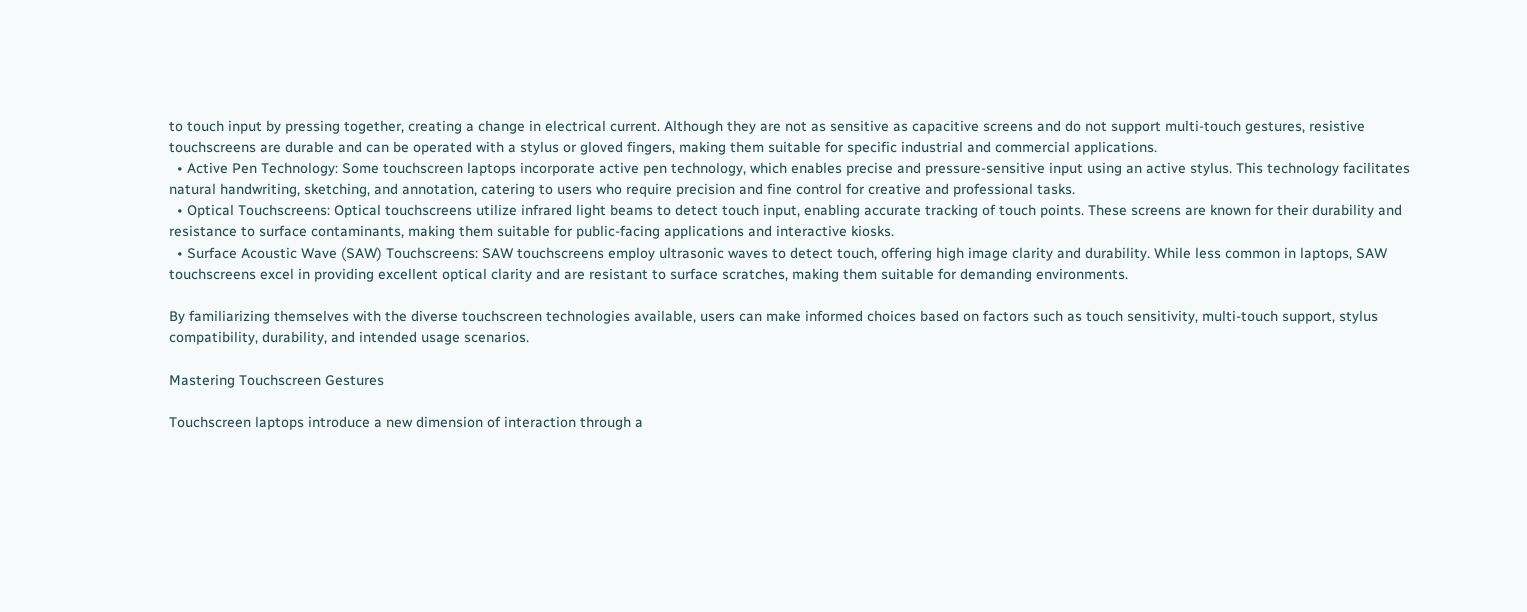to touch input by pressing together, creating a change in electrical current. Although they are not as sensitive as capacitive screens and do not support multi-touch gestures, resistive touchscreens are durable and can be operated with a stylus or gloved fingers, making them suitable for specific industrial and commercial applications.
  • Active Pen Technology: Some touchscreen laptops incorporate active pen technology, which enables precise and pressure-sensitive input using an active stylus. This technology facilitates natural handwriting, sketching, and annotation, catering to users who require precision and fine control for creative and professional tasks.
  • Optical Touchscreens: Optical touchscreens utilize infrared light beams to detect touch input, enabling accurate tracking of touch points. These screens are known for their durability and resistance to surface contaminants, making them suitable for public-facing applications and interactive kiosks.
  • Surface Acoustic Wave (SAW) Touchscreens: SAW touchscreens employ ultrasonic waves to detect touch, offering high image clarity and durability. While less common in laptops, SAW touchscreens excel in providing excellent optical clarity and are resistant to surface scratches, making them suitable for demanding environments.

By familiarizing themselves with the diverse touchscreen technologies available, users can make informed choices based on factors such as touch sensitivity, multi-touch support, stylus compatibility, durability, and intended usage scenarios.

Mastering Touchscreen Gestures

Touchscreen laptops introduce a new dimension of interaction through a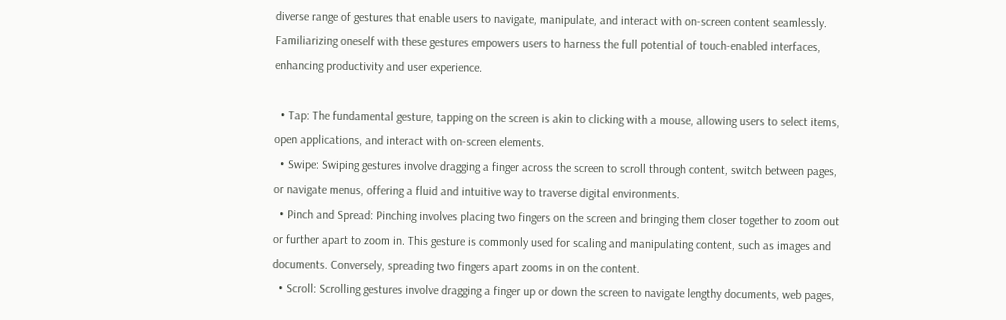diverse range of gestures that enable users to navigate, manipulate, and interact with on-screen content seamlessly. Familiarizing oneself with these gestures empowers users to harness the full potential of touch-enabled interfaces, enhancing productivity and user experience.

  • Tap: The fundamental gesture, tapping on the screen is akin to clicking with a mouse, allowing users to select items, open applications, and interact with on-screen elements.
  • Swipe: Swiping gestures involve dragging a finger across the screen to scroll through content, switch between pages, or navigate menus, offering a fluid and intuitive way to traverse digital environments.
  • Pinch and Spread: Pinching involves placing two fingers on the screen and bringing them closer together to zoom out or further apart to zoom in. This gesture is commonly used for scaling and manipulating content, such as images and documents. Conversely, spreading two fingers apart zooms in on the content.
  • Scroll: Scrolling gestures involve dragging a finger up or down the screen to navigate lengthy documents, web pages,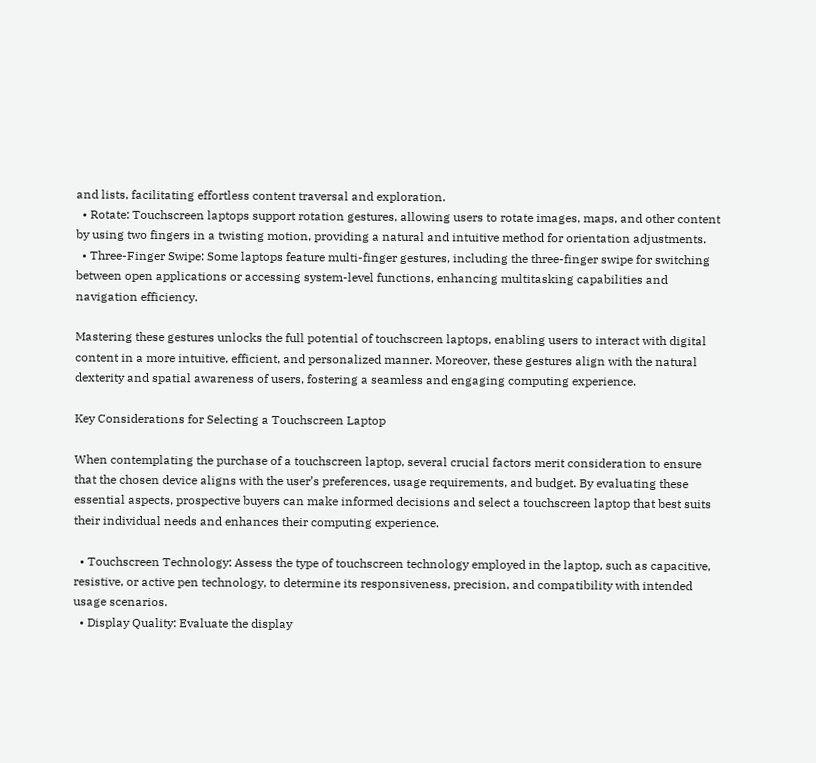and lists, facilitating effortless content traversal and exploration.
  • Rotate: Touchscreen laptops support rotation gestures, allowing users to rotate images, maps, and other content by using two fingers in a twisting motion, providing a natural and intuitive method for orientation adjustments.
  • Three-Finger Swipe: Some laptops feature multi-finger gestures, including the three-finger swipe for switching between open applications or accessing system-level functions, enhancing multitasking capabilities and navigation efficiency.

Mastering these gestures unlocks the full potential of touchscreen laptops, enabling users to interact with digital content in a more intuitive, efficient, and personalized manner. Moreover, these gestures align with the natural dexterity and spatial awareness of users, fostering a seamless and engaging computing experience.

Key Considerations for Selecting a Touchscreen Laptop

When contemplating the purchase of a touchscreen laptop, several crucial factors merit consideration to ensure that the chosen device aligns with the user’s preferences, usage requirements, and budget. By evaluating these essential aspects, prospective buyers can make informed decisions and select a touchscreen laptop that best suits their individual needs and enhances their computing experience.

  • Touchscreen Technology: Assess the type of touchscreen technology employed in the laptop, such as capacitive, resistive, or active pen technology, to determine its responsiveness, precision, and compatibility with intended usage scenarios.
  • Display Quality: Evaluate the display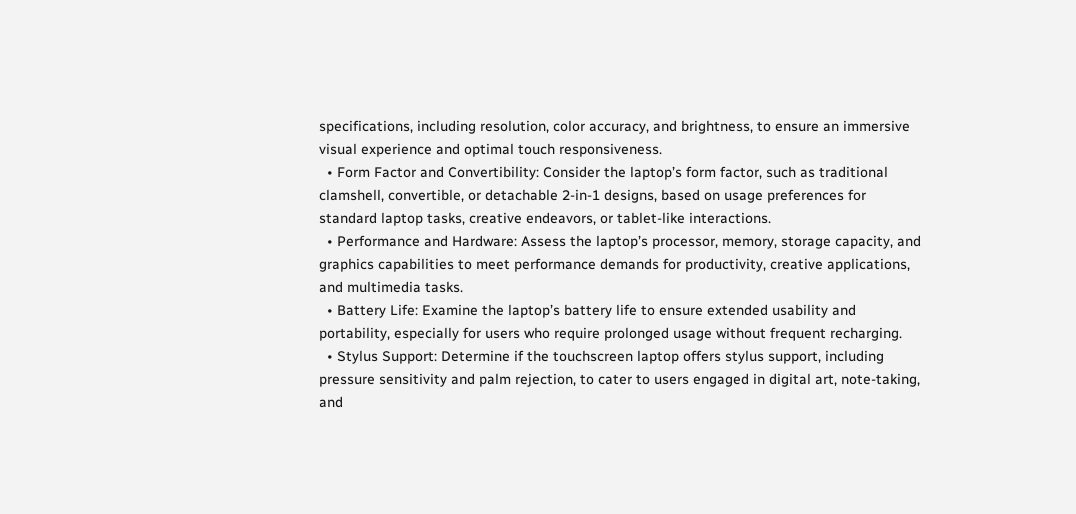specifications, including resolution, color accuracy, and brightness, to ensure an immersive visual experience and optimal touch responsiveness.
  • Form Factor and Convertibility: Consider the laptop’s form factor, such as traditional clamshell, convertible, or detachable 2-in-1 designs, based on usage preferences for standard laptop tasks, creative endeavors, or tablet-like interactions.
  • Performance and Hardware: Assess the laptop’s processor, memory, storage capacity, and graphics capabilities to meet performance demands for productivity, creative applications, and multimedia tasks.
  • Battery Life: Examine the laptop’s battery life to ensure extended usability and portability, especially for users who require prolonged usage without frequent recharging.
  • Stylus Support: Determine if the touchscreen laptop offers stylus support, including pressure sensitivity and palm rejection, to cater to users engaged in digital art, note-taking, and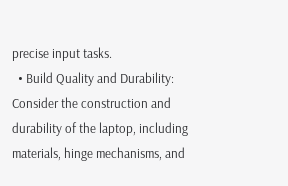precise input tasks.
  • Build Quality and Durability: Consider the construction and durability of the laptop, including materials, hinge mechanisms, and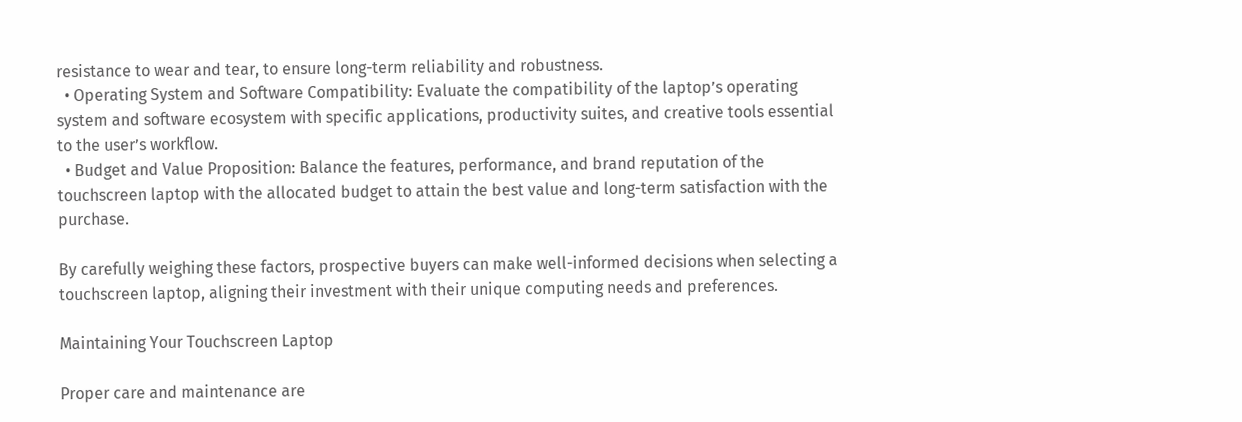resistance to wear and tear, to ensure long-term reliability and robustness.
  • Operating System and Software Compatibility: Evaluate the compatibility of the laptop’s operating system and software ecosystem with specific applications, productivity suites, and creative tools essential to the user’s workflow.
  • Budget and Value Proposition: Balance the features, performance, and brand reputation of the touchscreen laptop with the allocated budget to attain the best value and long-term satisfaction with the purchase.

By carefully weighing these factors, prospective buyers can make well-informed decisions when selecting a touchscreen laptop, aligning their investment with their unique computing needs and preferences.

Maintaining Your Touchscreen Laptop

Proper care and maintenance are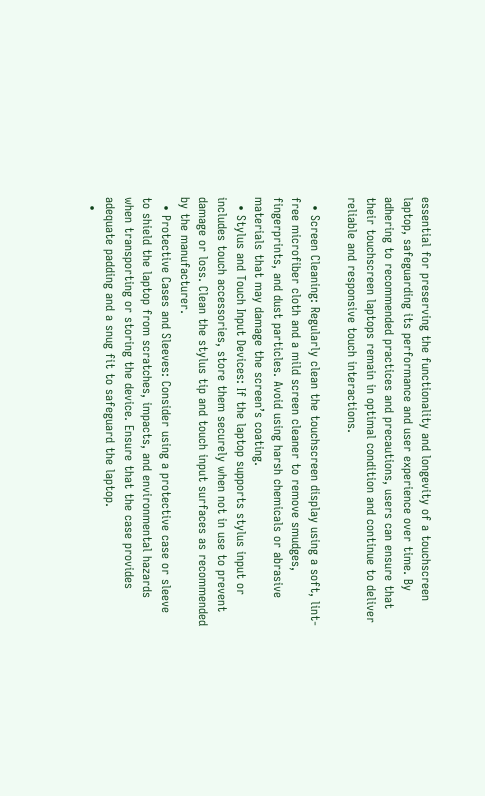essential for preserving the functionality and longevity of a touchscreen laptop, safeguarding its performance and user experience over time. By adhering to recommended practices and precautions, users can ensure that their touchscreen laptops remain in optimal condition and continue to deliver reliable and responsive touch interactions.

  • Screen Cleaning: Regularly clean the touchscreen display using a soft, lint-free microfiber cloth and a mild screen cleaner to remove smudges, fingerprints, and dust particles. Avoid using harsh chemicals or abrasive materials that may damage the screen’s coating.
  • Stylus and Touch Input Devices: If the laptop supports stylus input or includes touch accessories, store them securely when not in use to prevent damage or loss. Clean the stylus tip and touch input surfaces as recommended by the manufacturer.
  • Protective Cases and Sleeves: Consider using a protective case or sleeve to shield the laptop from scratches, impacts, and environmental hazards when transporting or storing the device. Ensure that the case provides adequate padding and a snug fit to safeguard the laptop.
  •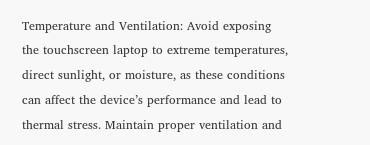Temperature and Ventilation: Avoid exposing the touchscreen laptop to extreme temperatures, direct sunlight, or moisture, as these conditions can affect the device’s performance and lead to thermal stress. Maintain proper ventilation and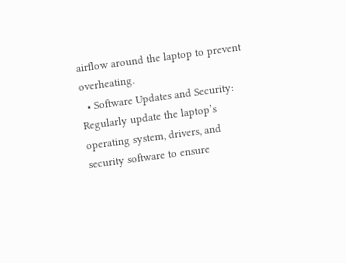airflow around the laptop to prevent overheating.
  • Software Updates and Security: Regularly update the laptop’s operating system, drivers, and security software to ensure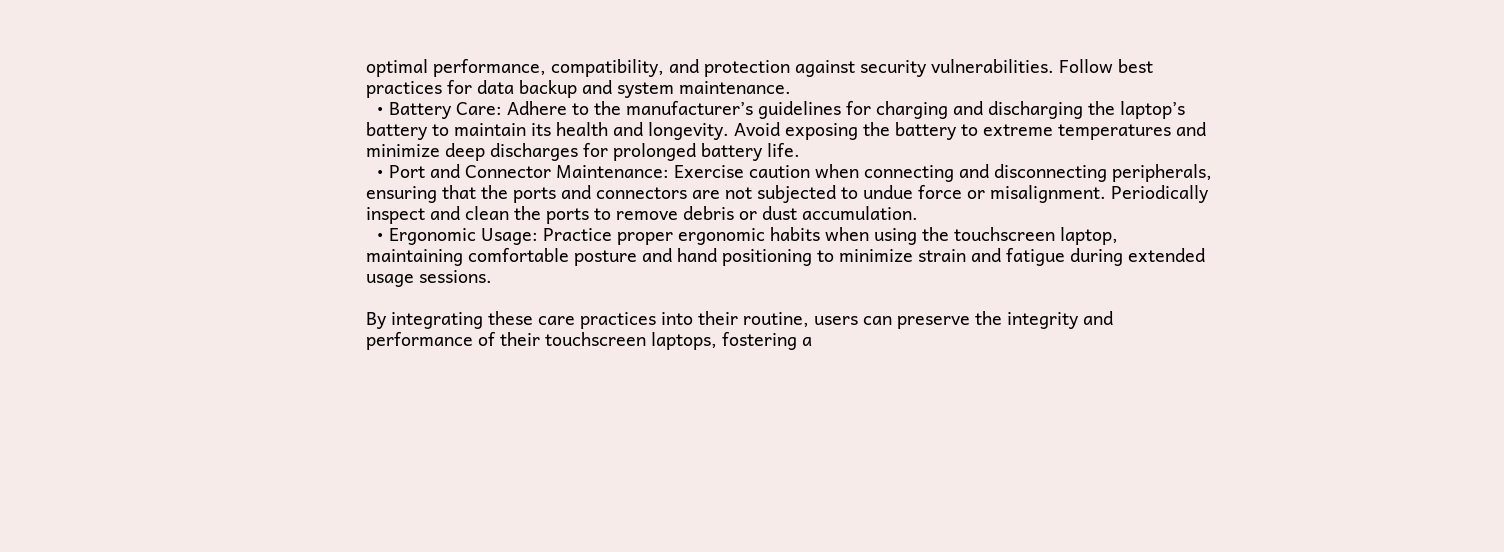optimal performance, compatibility, and protection against security vulnerabilities. Follow best practices for data backup and system maintenance.
  • Battery Care: Adhere to the manufacturer’s guidelines for charging and discharging the laptop’s battery to maintain its health and longevity. Avoid exposing the battery to extreme temperatures and minimize deep discharges for prolonged battery life.
  • Port and Connector Maintenance: Exercise caution when connecting and disconnecting peripherals, ensuring that the ports and connectors are not subjected to undue force or misalignment. Periodically inspect and clean the ports to remove debris or dust accumulation.
  • Ergonomic Usage: Practice proper ergonomic habits when using the touchscreen laptop, maintaining comfortable posture and hand positioning to minimize strain and fatigue during extended usage sessions.

By integrating these care practices into their routine, users can preserve the integrity and performance of their touchscreen laptops, fostering a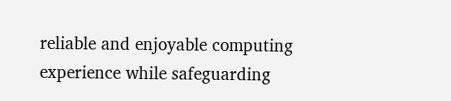reliable and enjoyable computing experience while safeguarding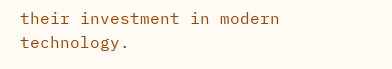their investment in modern technology.